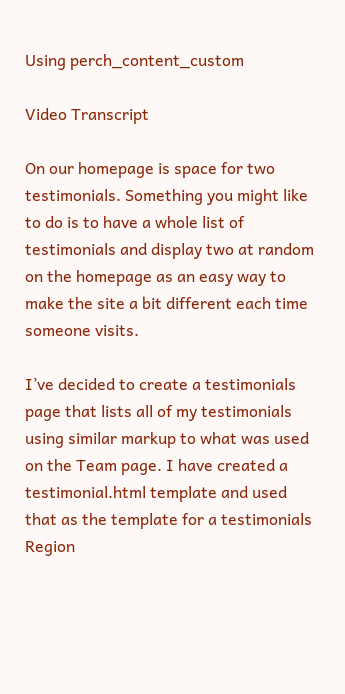Using perch_content_custom

Video Transcript

On our homepage is space for two testimonials. Something you might like to do is to have a whole list of testimonials and display two at random on the homepage as an easy way to make the site a bit different each time someone visits.

I’ve decided to create a testimonials page that lists all of my testimonials using similar markup to what was used on the Team page. I have created a testimonial.html template and used that as the template for a testimonials Region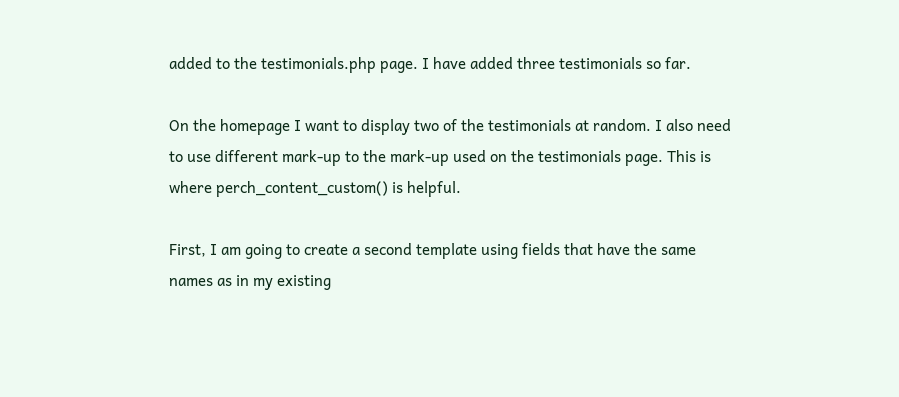added to the testimonials.php page. I have added three testimonials so far.

On the homepage I want to display two of the testimonials at random. I also need to use different mark-up to the mark-up used on the testimonials page. This is where perch_content_custom() is helpful.

First, I am going to create a second template using fields that have the same names as in my existing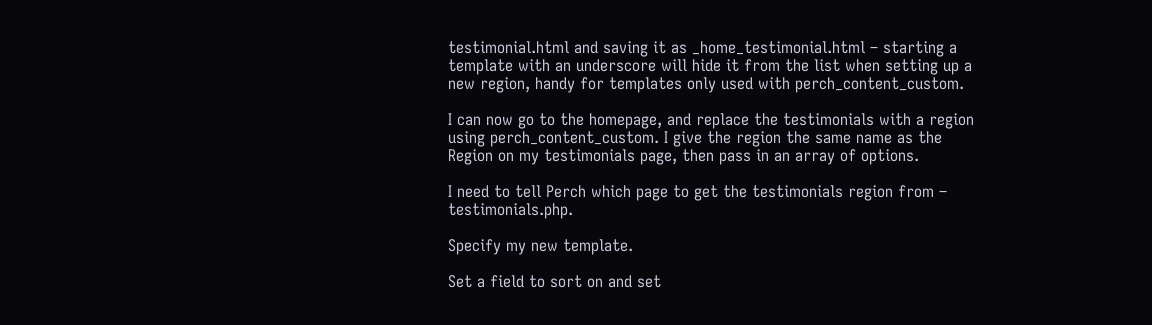testimonial.html and saving it as _home_testimonial.html – starting a template with an underscore will hide it from the list when setting up a new region, handy for templates only used with perch_content_custom.

I can now go to the homepage, and replace the testimonials with a region using perch_content_custom. I give the region the same name as the Region on my testimonials page, then pass in an array of options.

I need to tell Perch which page to get the testimonials region from – testimonials.php.

Specify my new template.

Set a field to sort on and set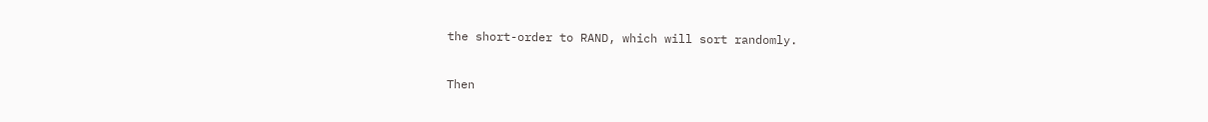the short-order to RAND, which will sort randomly.

Then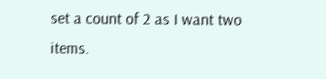set a count of 2 as I want two items.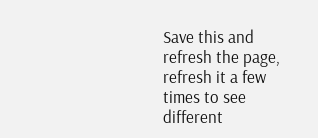Save this and refresh the page, refresh it a few times to see different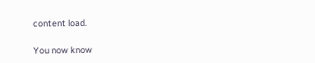content load.

You now know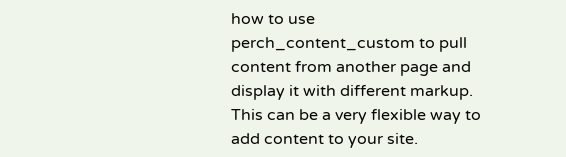how to use perch_content_custom to pull content from another page and display it with different markup. This can be a very flexible way to add content to your site.